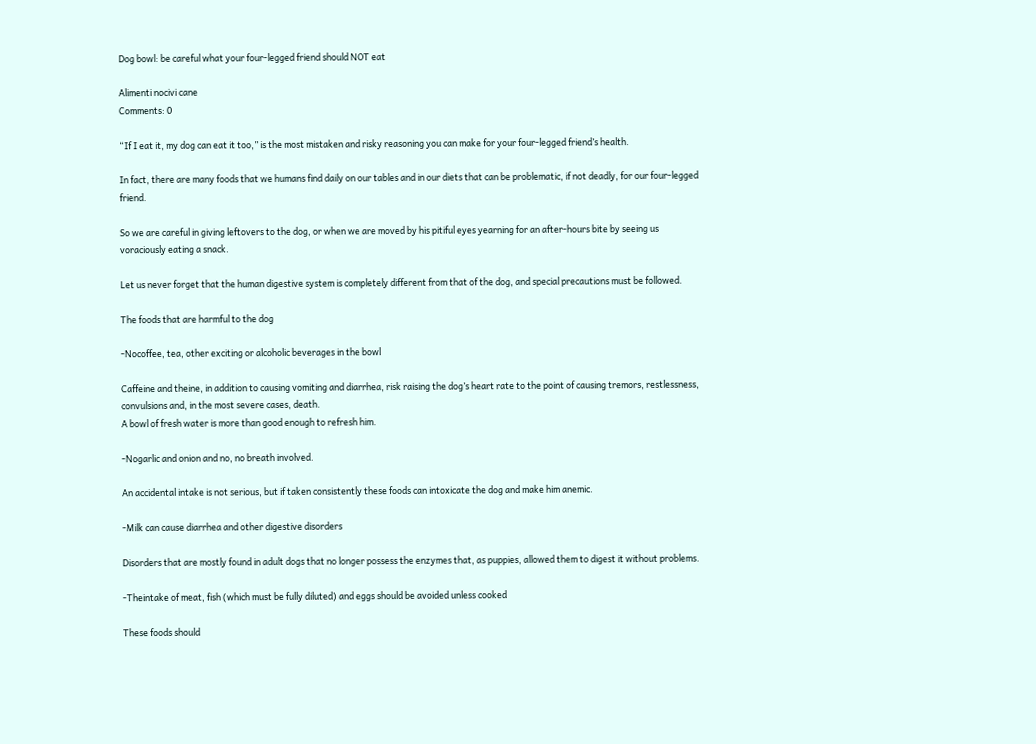Dog bowl: be careful what your four-legged friend should NOT eat

Alimenti nocivi cane
Comments: 0

“If I eat it, my dog can eat it too,” is the most mistaken and risky reasoning you can make for your four-legged friend’s health.

In fact, there are many foods that we humans find daily on our tables and in our diets that can be problematic, if not deadly, for our four-legged friend.

So we are careful in giving leftovers to the dog, or when we are moved by his pitiful eyes yearning for an after-hours bite by seeing us voraciously eating a snack.

Let us never forget that the human digestive system is completely different from that of the dog, and special precautions must be followed.

The foods that are harmful to the dog

-Nocoffee, tea, other exciting or alcoholic beverages in the bowl

Caffeine and theine, in addition to causing vomiting and diarrhea, risk raising the dog’s heart rate to the point of causing tremors, restlessness, convulsions and, in the most severe cases, death.
A bowl of fresh water is more than good enough to refresh him.

-Nogarlic and onion and no, no breath involved.

An accidental intake is not serious, but if taken consistently these foods can intoxicate the dog and make him anemic.

-Milk can cause diarrhea and other digestive disorders

Disorders that are mostly found in adult dogs that no longer possess the enzymes that, as puppies, allowed them to digest it without problems.

-Theintake of meat, fish (which must be fully diluted) and eggs should be avoided unless cooked

These foods should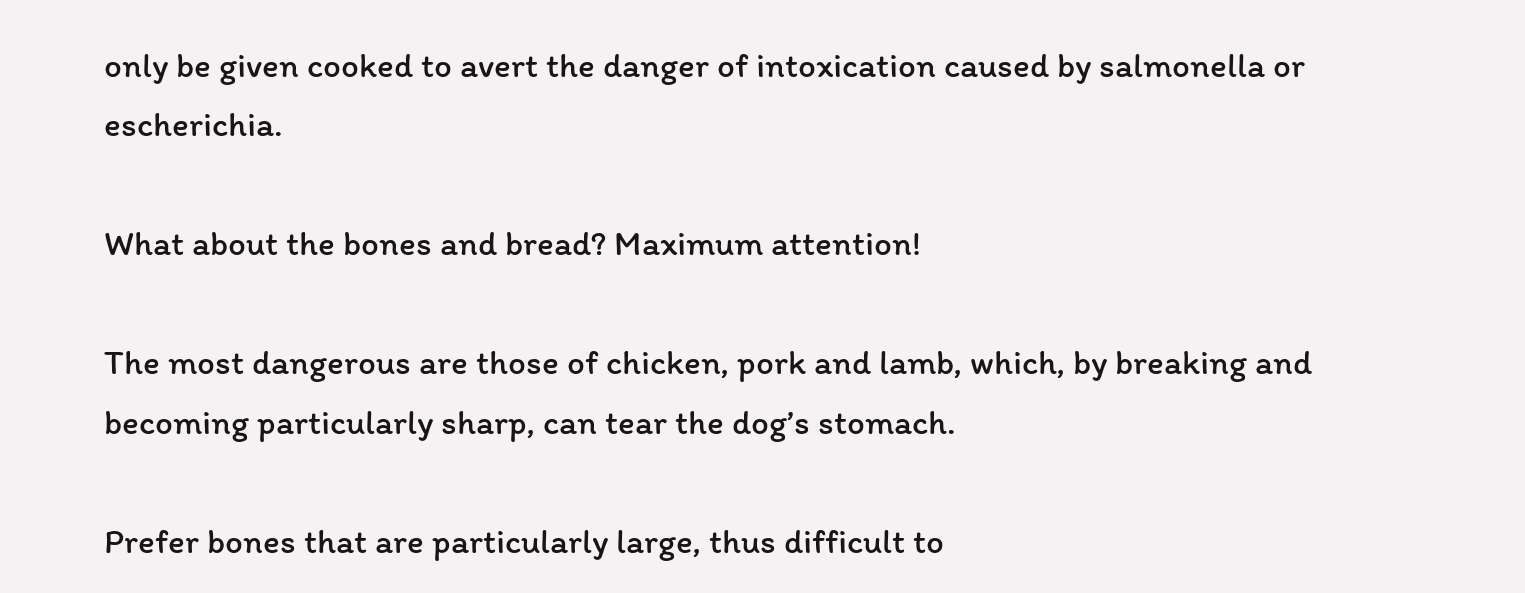only be given cooked to avert the danger of intoxication caused by salmonella or escherichia.

What about the bones and bread? Maximum attention!

The most dangerous are those of chicken, pork and lamb, which, by breaking and becoming particularly sharp, can tear the dog’s stomach.

Prefer bones that are particularly large, thus difficult to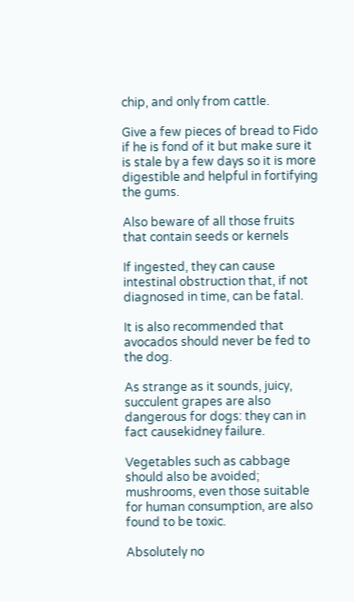chip, and only from cattle.

Give a few pieces of bread to Fido if he is fond of it but make sure it is stale by a few days so it is more digestible and helpful in fortifying the gums.

Also beware of all those fruits that contain seeds or kernels

If ingested, they can cause intestinal obstruction that, if not diagnosed in time, can be fatal.

It is also recommended that avocados should never be fed to the dog.

As strange as it sounds, juicy, succulent grapes are also dangerous for dogs: they can in fact causekidney failure.

Vegetables such as cabbage should also be avoided; mushrooms, even those suitable for human consumption, are also found to be toxic.

Absolutely no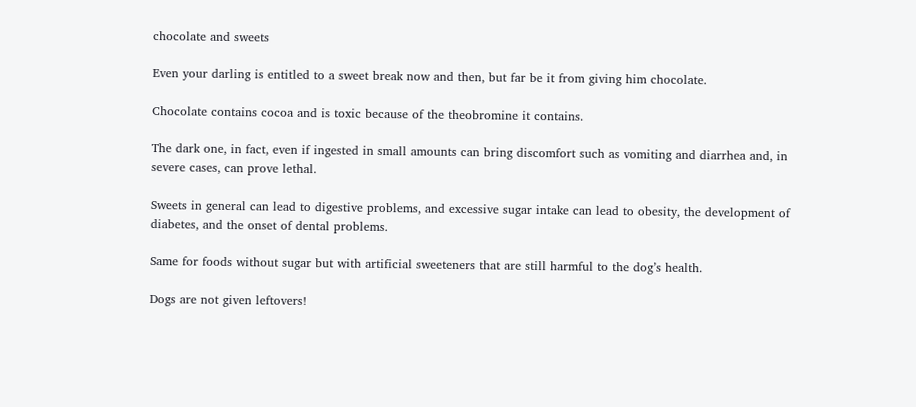chocolate and sweets

Even your darling is entitled to a sweet break now and then, but far be it from giving him chocolate.

Chocolate contains cocoa and is toxic because of the theobromine it contains.

The dark one, in fact, even if ingested in small amounts can bring discomfort such as vomiting and diarrhea and, in severe cases, can prove lethal.

Sweets in general can lead to digestive problems, and excessive sugar intake can lead to obesity, the development of diabetes, and the onset of dental problems.

Same for foods without sugar but with artificial sweeteners that are still harmful to the dog’s health.

Dogs are not given leftovers!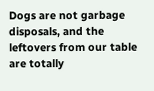Dogs are not garbage disposals, and the leftovers from our table are totally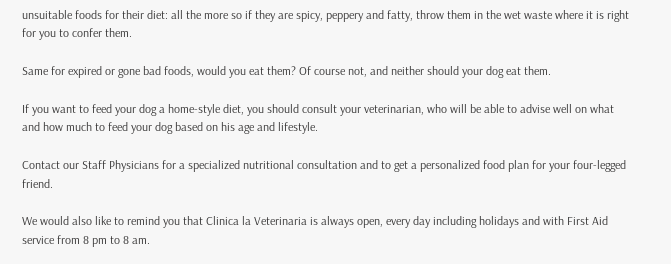unsuitable foods for their diet: all the more so if they are spicy, peppery and fatty, throw them in the wet waste where it is right for you to confer them.

Same for expired or gone bad foods, would you eat them? Of course not, and neither should your dog eat them.

If you want to feed your dog a home-style diet, you should consult your veterinarian, who will be able to advise well on what and how much to feed your dog based on his age and lifestyle.

Contact our Staff Physicians for a specialized nutritional consultation and to get a personalized food plan for your four-legged friend.

We would also like to remind you that Clinica la Veterinaria is always open, every day including holidays and with First Aid service from 8 pm to 8 am.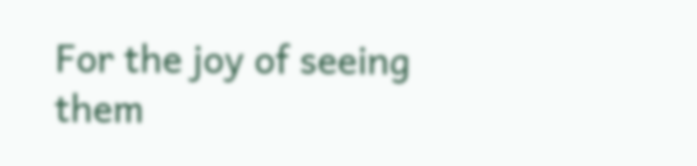For the joy of seeing them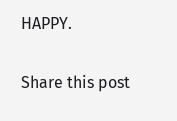HAPPY.

Share this post